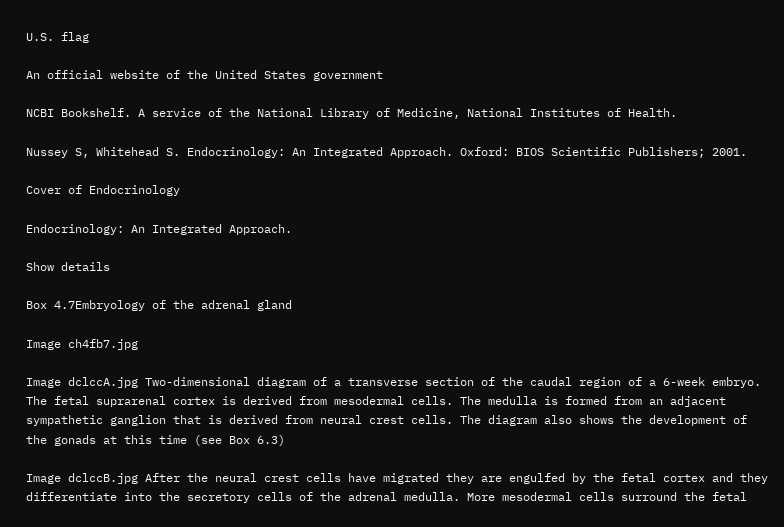U.S. flag

An official website of the United States government

NCBI Bookshelf. A service of the National Library of Medicine, National Institutes of Health.

Nussey S, Whitehead S. Endocrinology: An Integrated Approach. Oxford: BIOS Scientific Publishers; 2001.

Cover of Endocrinology

Endocrinology: An Integrated Approach.

Show details

Box 4.7Embryology of the adrenal gland

Image ch4fb7.jpg

Image dclccA.jpg Two-dimensional diagram of a transverse section of the caudal region of a 6-week embryo. The fetal suprarenal cortex is derived from mesodermal cells. The medulla is formed from an adjacent sympathetic ganglion that is derived from neural crest cells. The diagram also shows the development of the gonads at this time (see Box 6.3)

Image dclccB.jpg After the neural crest cells have migrated they are engulfed by the fetal cortex and they differentiate into the secretory cells of the adrenal medulla. More mesodermal cells surround the fetal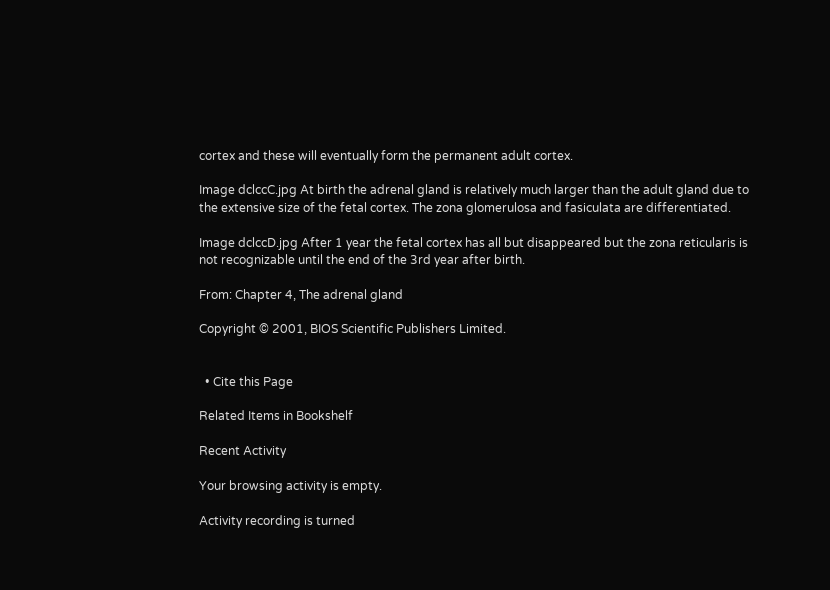cortex and these will eventually form the permanent adult cortex.

Image dclccC.jpg At birth the adrenal gland is relatively much larger than the adult gland due to the extensive size of the fetal cortex. The zona glomerulosa and fasiculata are differentiated.

Image dclccD.jpg After 1 year the fetal cortex has all but disappeared but the zona reticularis is not recognizable until the end of the 3rd year after birth.

From: Chapter 4, The adrenal gland

Copyright © 2001, BIOS Scientific Publishers Limited.


  • Cite this Page

Related Items in Bookshelf

Recent Activity

Your browsing activity is empty.

Activity recording is turned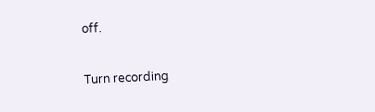off.

Turn recording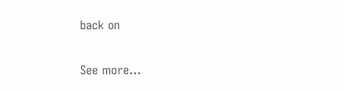back on

See more...